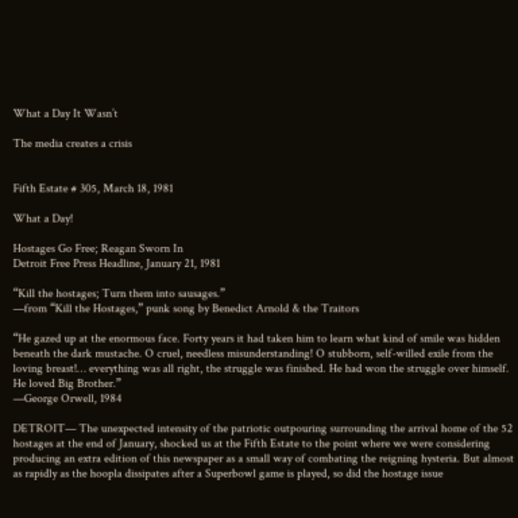What a Day It Wasn’t

The media creates a crisis


Fifth Estate # 305, March 18, 1981

What a Day!

Hostages Go Free; Reagan Sworn In
Detroit Free Press Headline, January 21, 1981

“Kill the hostages; Turn them into sausages.”
—from “Kill the Hostages,” punk song by Benedict Arnold & the Traitors

“He gazed up at the enormous face. Forty years it had taken him to learn what kind of smile was hidden beneath the dark mustache. O cruel, needless misunderstanding! O stubborn, self-willed exile from the loving breast!… everything was all right, the struggle was finished. He had won the struggle over himself. He loved Big Brother.”
—George Orwell, 1984

DETROIT— The unexpected intensity of the patriotic outpouring surrounding the arrival home of the 52 hostages at the end of January, shocked us at the Fifth Estate to the point where we were considering producing an extra edition of this newspaper as a small way of combating the reigning hysteria. But almost as rapidly as the hoopla dissipates after a Superbowl game is played, so did the hostage issue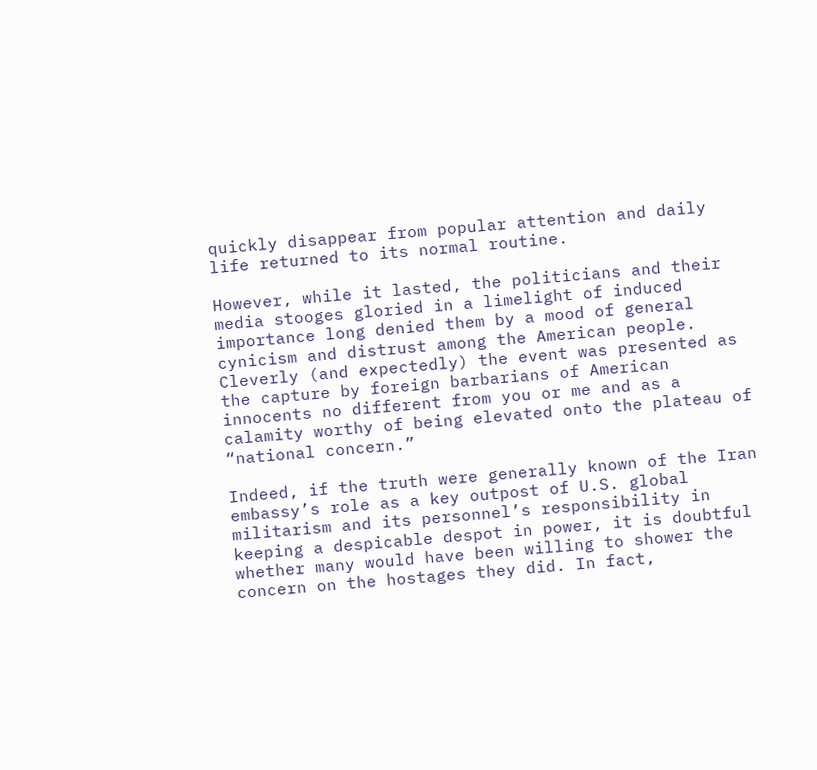quickly disappear from popular attention and daily life returned to its normal routine.

However, while it lasted, the politicians and their media stooges gloried in a limelight of induced importance long denied them by a mood of general cynicism and distrust among the American people. Cleverly (and expectedly) the event was presented as the capture by foreign barbarians of American innocents no different from you or me and as a calamity worthy of being elevated onto the plateau of “national concern.”

Indeed, if the truth were generally known of the Iran embassy’s role as a key outpost of U.S. global militarism and its personnel’s responsibility in keeping a despicable despot in power, it is doubtful whether many would have been willing to shower the concern on the hostages they did. In fact,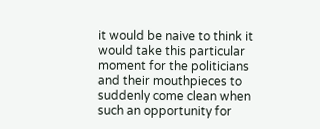it would be naive to think it would take this particular moment for the politicians and their mouthpieces to suddenly come clean when such an opportunity for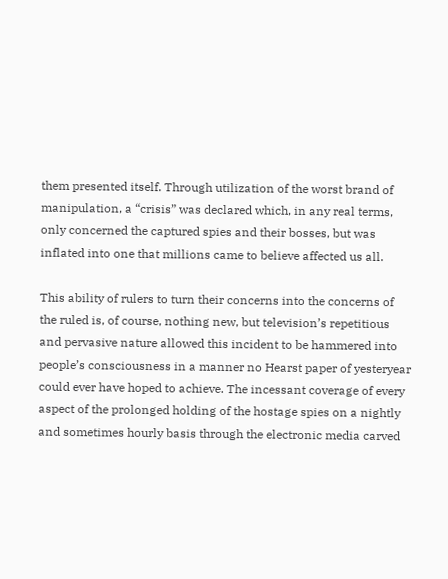them presented itself. Through utilization of the worst brand of manipulation, a “crisis” was declared which, in any real terms, only concerned the captured spies and their bosses, but was inflated into one that millions came to believe affected us all.

This ability of rulers to turn their concerns into the concerns of the ruled is, of course, nothing new, but television’s repetitious and pervasive nature allowed this incident to be hammered into people’s consciousness in a manner no Hearst paper of yesteryear could ever have hoped to achieve. The incessant coverage of every aspect of the prolonged holding of the hostage spies on a nightly and sometimes hourly basis through the electronic media carved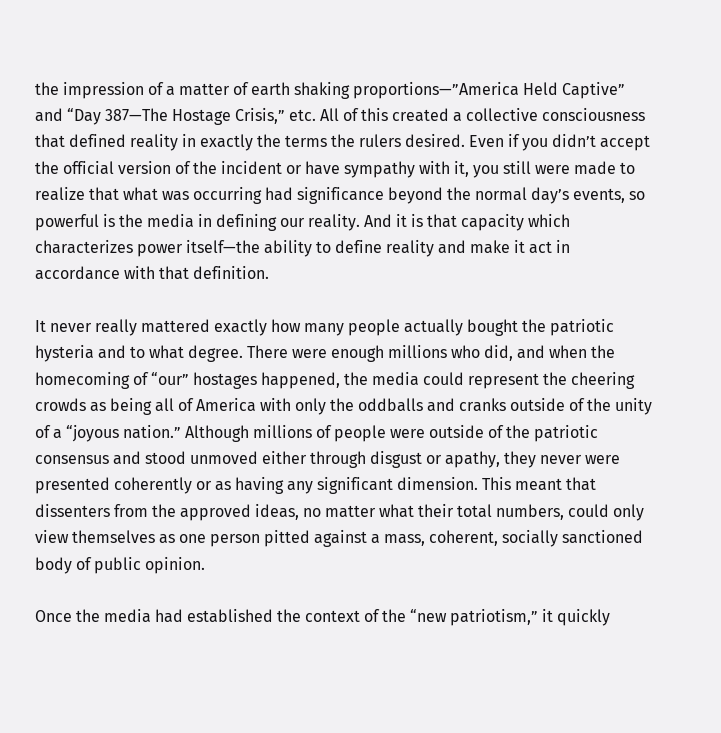the impression of a matter of earth shaking proportions—”America Held Captive” and “Day 387—The Hostage Crisis,” etc. All of this created a collective consciousness that defined reality in exactly the terms the rulers desired. Even if you didn’t accept the official version of the incident or have sympathy with it, you still were made to realize that what was occurring had significance beyond the normal day’s events, so powerful is the media in defining our reality. And it is that capacity which characterizes power itself—the ability to define reality and make it act in accordance with that definition.

It never really mattered exactly how many people actually bought the patriotic hysteria and to what degree. There were enough millions who did, and when the homecoming of “our” hostages happened, the media could represent the cheering crowds as being all of America with only the oddballs and cranks outside of the unity of a “joyous nation.” Although millions of people were outside of the patriotic consensus and stood unmoved either through disgust or apathy, they never were presented coherently or as having any significant dimension. This meant that dissenters from the approved ideas, no matter what their total numbers, could only view themselves as one person pitted against a mass, coherent, socially sanctioned body of public opinion.

Once the media had established the context of the “new patriotism,” it quickly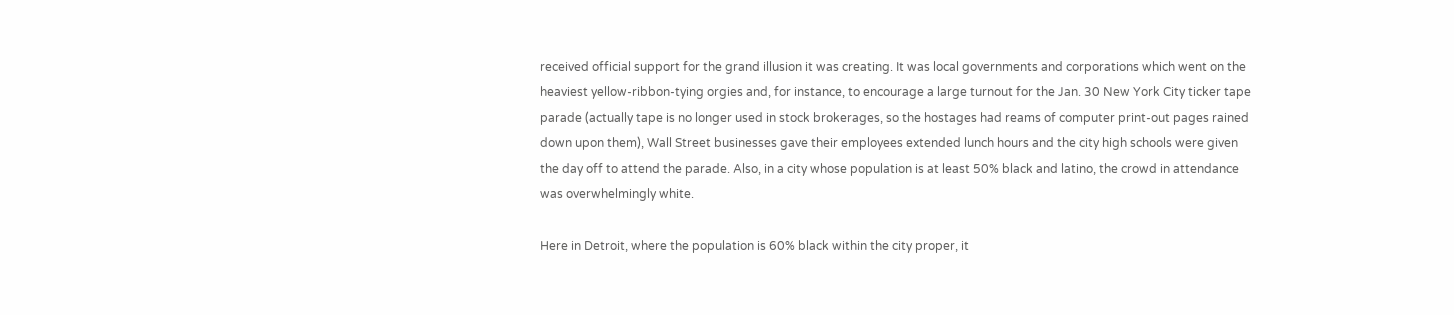received official support for the grand illusion it was creating. It was local governments and corporations which went on the heaviest yellow-ribbon-tying orgies and, for instance, to encourage a large turnout for the Jan. 30 New York City ticker tape parade (actually tape is no longer used in stock brokerages, so the hostages had reams of computer print-out pages rained down upon them), Wall Street businesses gave their employees extended lunch hours and the city high schools were given the day off to attend the parade. Also, in a city whose population is at least 50% black and latino, the crowd in attendance was overwhelmingly white.

Here in Detroit, where the population is 60% black within the city proper, it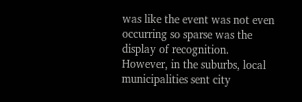was like the event was not even occurring so sparse was the display of recognition. However, in the suburbs, local municipalities sent city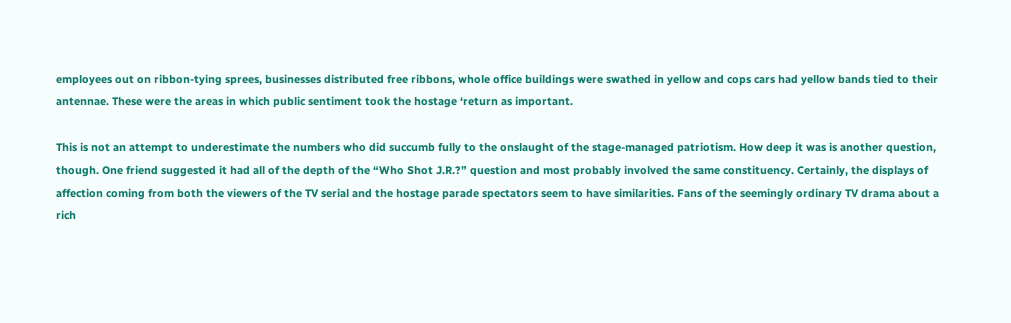employees out on ribbon-tying sprees, businesses distributed free ribbons, whole office buildings were swathed in yellow and cops cars had yellow bands tied to their antennae. These were the areas in which public sentiment took the hostage ‘return as important.

This is not an attempt to underestimate the numbers who did succumb fully to the onslaught of the stage-managed patriotism. How deep it was is another question, though. One friend suggested it had all of the depth of the “Who Shot J.R.?” question and most probably involved the same constituency. Certainly, the displays of affection coming from both the viewers of the TV serial and the hostage parade spectators seem to have similarities. Fans of the seemingly ordinary TV drama about a rich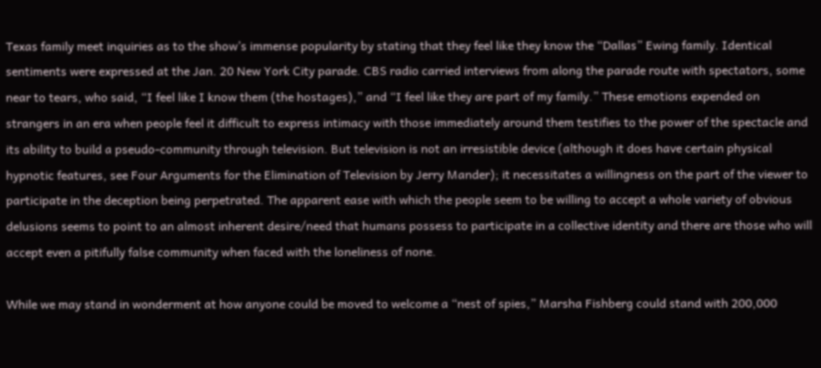Texas family meet inquiries as to the show’s immense popularity by stating that they feel like they know the “Dallas” Ewing family. Identical sentiments were expressed at the Jan. 20 New York City parade. CBS radio carried interviews from along the parade route with spectators, some near to tears, who said, “I feel like I know them (the hostages),” and “I feel like they are part of my family.” These emotions expended on strangers in an era when people feel it difficult to express intimacy with those immediately around them testifies to the power of the spectacle and its ability to build a pseudo-community through television. But television is not an irresistible device (although it does have certain physical hypnotic features, see Four Arguments for the Elimination of Television by Jerry Mander); it necessitates a willingness on the part of the viewer to participate in the deception being perpetrated. The apparent ease with which the people seem to be willing to accept a whole variety of obvious delusions seems to point to an almost inherent desire/need that humans possess to participate in a collective identity and there are those who will accept even a pitifully false community when faced with the loneliness of none.

While we may stand in wonderment at how anyone could be moved to welcome a “nest of spies,” Marsha Fishberg could stand with 200,000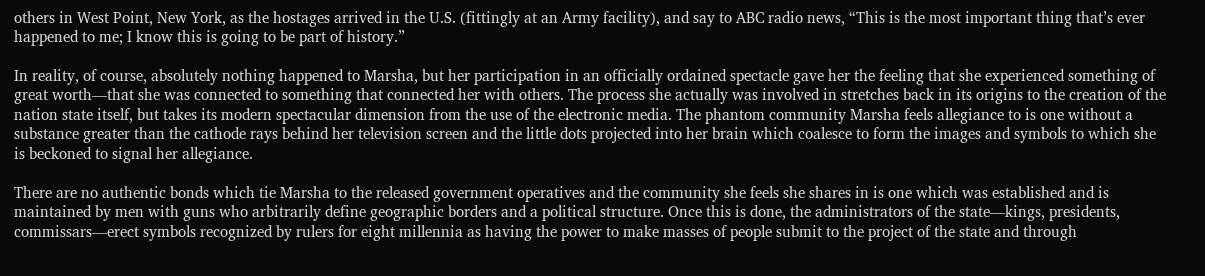others in West Point, New York, as the hostages arrived in the U.S. (fittingly at an Army facility), and say to ABC radio news, “This is the most important thing that’s ever happened to me; I know this is going to be part of history.”

In reality, of course, absolutely nothing happened to Marsha, but her participation in an officially ordained spectacle gave her the feeling that she experienced something of great worth—that she was connected to something that connected her with others. The process she actually was involved in stretches back in its origins to the creation of the nation state itself, but takes its modern spectacular dimension from the use of the electronic media. The phantom community Marsha feels allegiance to is one without a substance greater than the cathode rays behind her television screen and the little dots projected into her brain which coalesce to form the images and symbols to which she is beckoned to signal her allegiance.

There are no authentic bonds which tie Marsha to the released government operatives and the community she feels she shares in is one which was established and is maintained by men with guns who arbitrarily define geographic borders and a political structure. Once this is done, the administrators of the state—kings, presidents, commissars—erect symbols recognized by rulers for eight millennia as having the power to make masses of people submit to the project of the state and through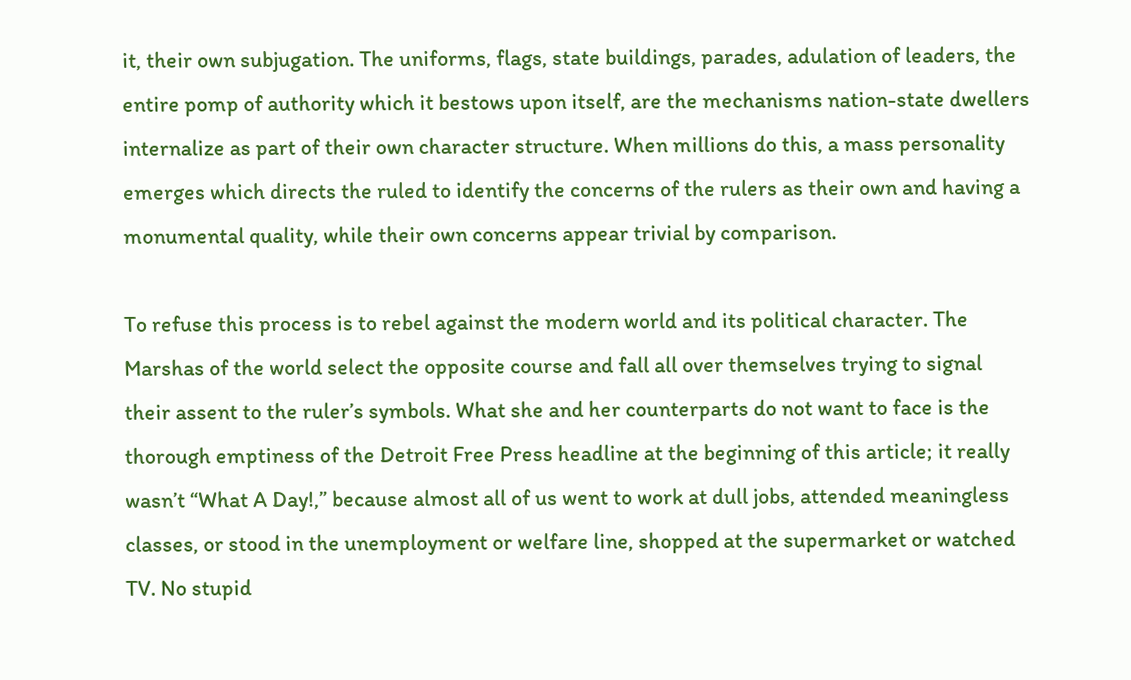it, their own subjugation. The uniforms, flags, state buildings, parades, adulation of leaders, the entire pomp of authority which it bestows upon itself, are the mechanisms nation-state dwellers internalize as part of their own character structure. When millions do this, a mass personality emerges which directs the ruled to identify the concerns of the rulers as their own and having a monumental quality, while their own concerns appear trivial by comparison.

To refuse this process is to rebel against the modern world and its political character. The Marshas of the world select the opposite course and fall all over themselves trying to signal their assent to the ruler’s symbols. What she and her counterparts do not want to face is the thorough emptiness of the Detroit Free Press headline at the beginning of this article; it really wasn’t “What A Day!,” because almost all of us went to work at dull jobs, attended meaningless classes, or stood in the unemployment or welfare line, shopped at the supermarket or watched TV. No stupid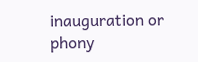inauguration or phony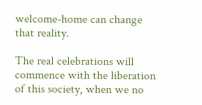welcome-home can change that reality.

The real celebrations will commence with the liberation of this society, when we no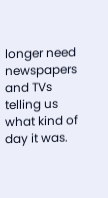longer need newspapers and TVs telling us what kind of day it was.